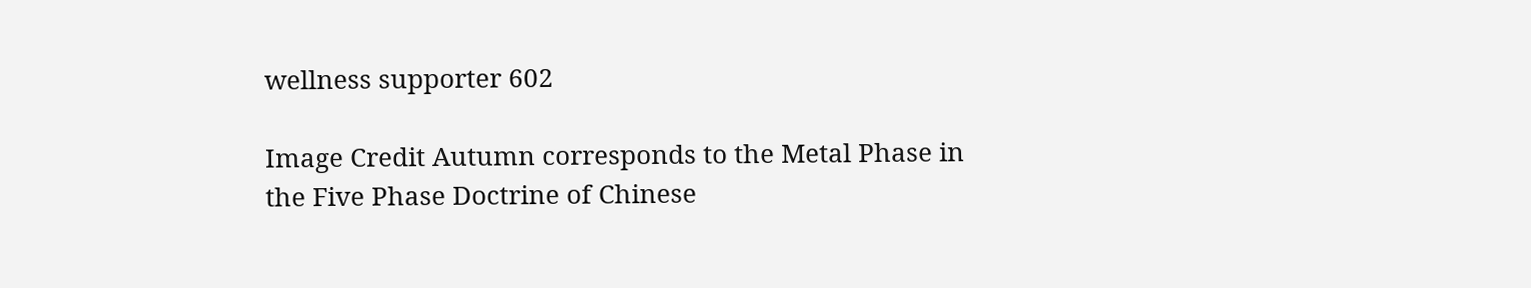wellness supporter 602

Image Credit Autumn corresponds to the Metal Phase in the Five Phase Doctrine of Chinese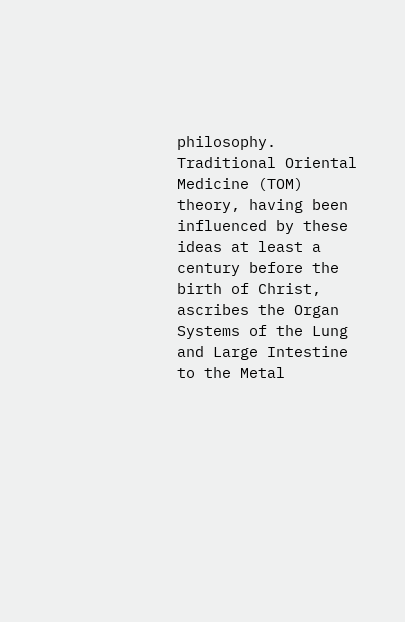philosophy. Traditional Oriental Medicine (TOM) theory, having been influenced by these ideas at least a century before the birth of Christ, ascribes the Organ Systems of the Lung and Large Intestine to the Metal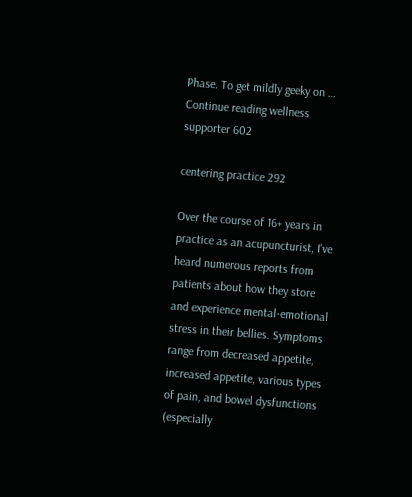Phase. To get mildly geeky on … Continue reading wellness supporter 602

centering practice 292

Over the course of 16+ years in practice as an acupuncturist, I've heard numerous reports from patients about how they store and experience mental-emotional stress in their bellies. Symptoms range from decreased appetite, increased appetite, various types of pain, and bowel dysfunctions (especially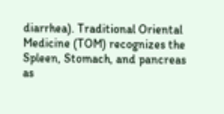diarrhea). Traditional Oriental Medicine (TOM) recognizes the Spleen, Stomach, and pancreas as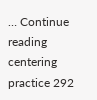… Continue reading centering practice 292